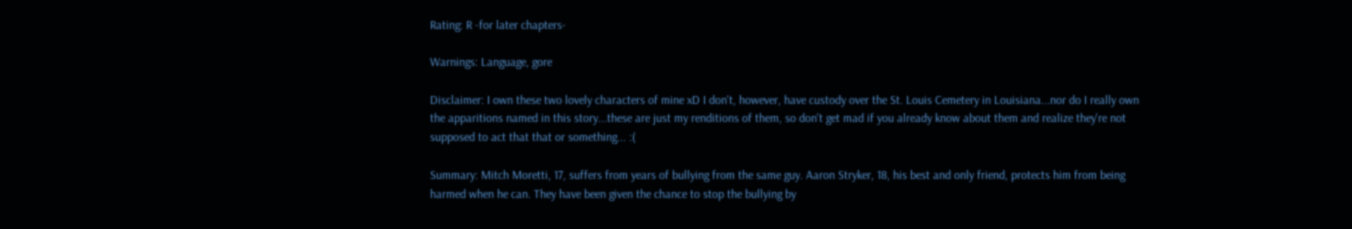Rating: R -for later chapters-

Warnings: Language, gore

Disclaimer: I own these two lovely characters of mine xD I don't, however, have custody over the St. Louis Cemetery in Louisiana...nor do I really own the apparitions named in this story...these are just my renditions of them, so don't get mad if you already know about them and realize they're not supposed to act that that or something... :(

Summary: Mitch Moretti, 17, suffers from years of bullying from the same guy. Aaron Stryker, 18, his best and only friend, protects him from being harmed when he can. They have been given the chance to stop the bullying by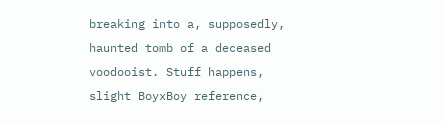breaking into a, supposedly, haunted tomb of a deceased voodooist. Stuff happens, slight BoyxBoy reference,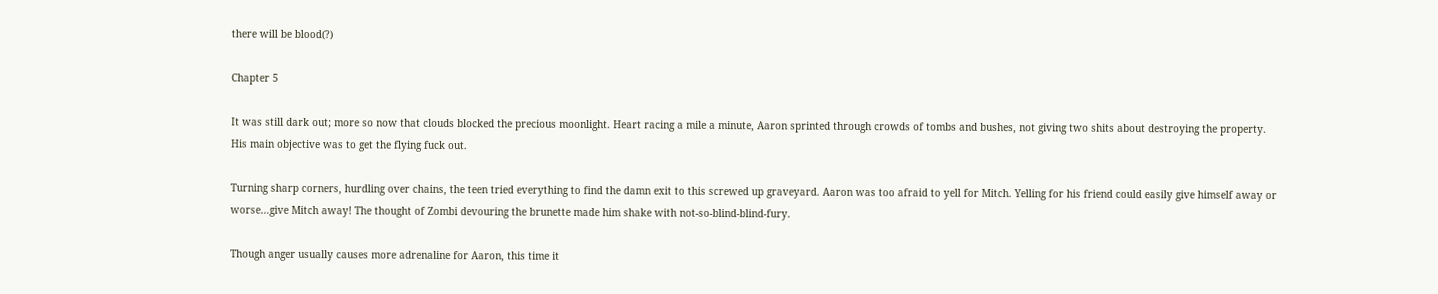there will be blood(?)

Chapter 5

It was still dark out; more so now that clouds blocked the precious moonlight. Heart racing a mile a minute, Aaron sprinted through crowds of tombs and bushes, not giving two shits about destroying the property. His main objective was to get the flying fuck out.

Turning sharp corners, hurdling over chains, the teen tried everything to find the damn exit to this screwed up graveyard. Aaron was too afraid to yell for Mitch. Yelling for his friend could easily give himself away or worse…give Mitch away! The thought of Zombi devouring the brunette made him shake with not-so-blind-blind-fury.

Though anger usually causes more adrenaline for Aaron, this time it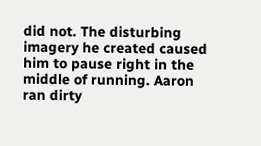did not. The disturbing imagery he created caused him to pause right in the middle of running. Aaron ran dirty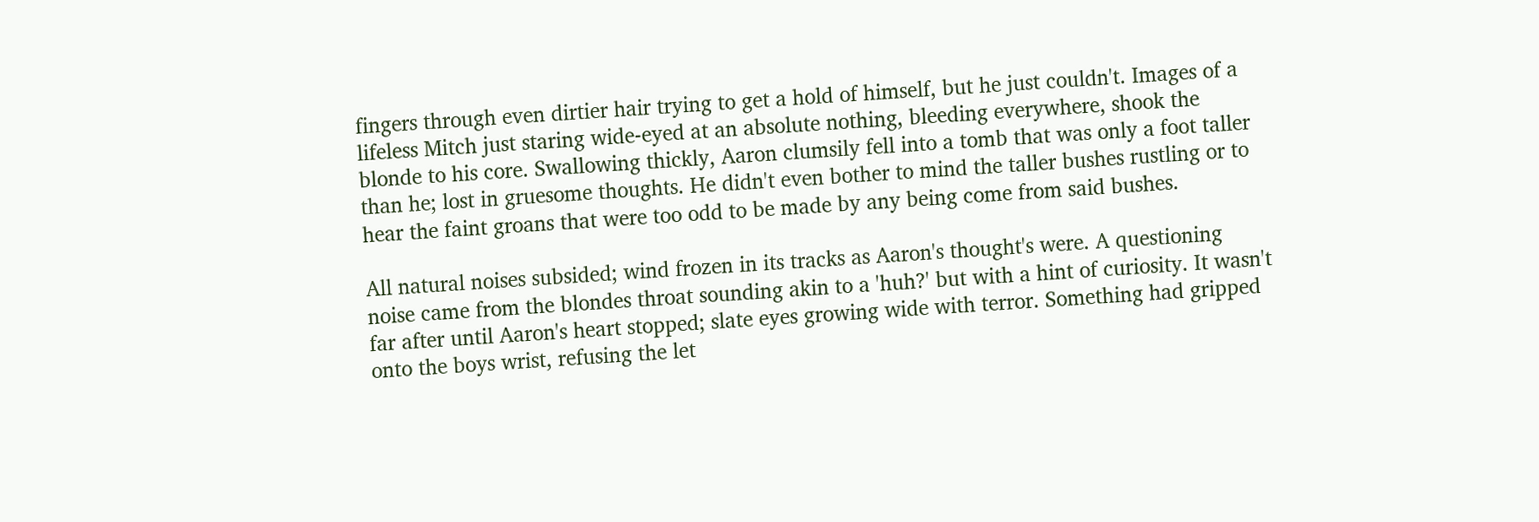fingers through even dirtier hair trying to get a hold of himself, but he just couldn't. Images of a lifeless Mitch just staring wide-eyed at an absolute nothing, bleeding everywhere, shook the blonde to his core. Swallowing thickly, Aaron clumsily fell into a tomb that was only a foot taller than he; lost in gruesome thoughts. He didn't even bother to mind the taller bushes rustling or to hear the faint groans that were too odd to be made by any being come from said bushes.

All natural noises subsided; wind frozen in its tracks as Aaron's thought's were. A questioning noise came from the blondes throat sounding akin to a 'huh?' but with a hint of curiosity. It wasn't far after until Aaron's heart stopped; slate eyes growing wide with terror. Something had gripped onto the boys wrist, refusing the let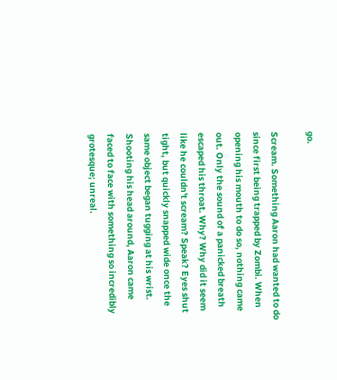go.

Scream. Something Aaron had wanted to do since first being trapped by Zombi. When opening his mouth to do so, nothing came out. Only the sound of a panicked breath escaped his throat. Why? Why did it seem like he couldn't scream? Speak? Eyes shut tight, but quickly snapped wide once the same object began tugging at his wrist. Shooting his head around, Aaron came faced to face with something so incredibly grotesque; unreal.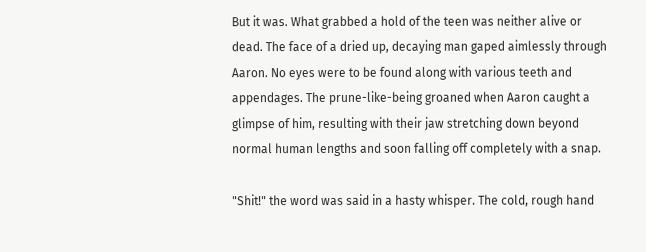But it was. What grabbed a hold of the teen was neither alive or dead. The face of a dried up, decaying man gaped aimlessly through Aaron. No eyes were to be found along with various teeth and appendages. The prune-like-being groaned when Aaron caught a glimpse of him, resulting with their jaw stretching down beyond normal human lengths and soon falling off completely with a snap.

"Shit!" the word was said in a hasty whisper. The cold, rough hand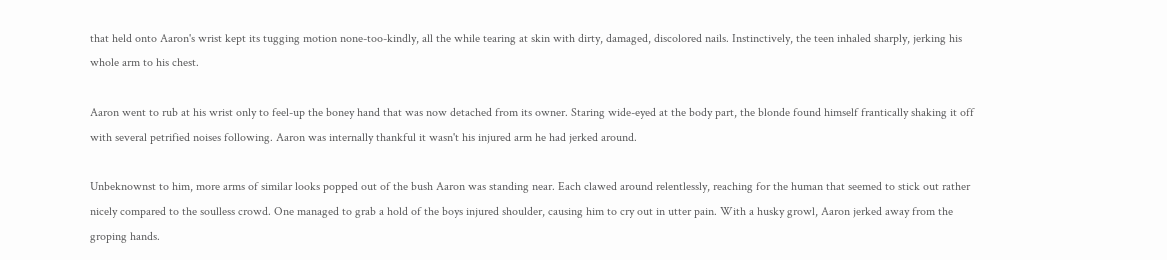that held onto Aaron's wrist kept its tugging motion none-too-kindly, all the while tearing at skin with dirty, damaged, discolored nails. Instinctively, the teen inhaled sharply, jerking his whole arm to his chest.

Aaron went to rub at his wrist only to feel-up the boney hand that was now detached from its owner. Staring wide-eyed at the body part, the blonde found himself frantically shaking it off with several petrified noises following. Aaron was internally thankful it wasn't his injured arm he had jerked around.

Unbeknownst to him, more arms of similar looks popped out of the bush Aaron was standing near. Each clawed around relentlessly, reaching for the human that seemed to stick out rather nicely compared to the soulless crowd. One managed to grab a hold of the boys injured shoulder, causing him to cry out in utter pain. With a husky growl, Aaron jerked away from the groping hands.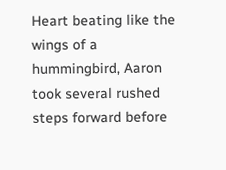Heart beating like the wings of a hummingbird, Aaron took several rushed steps forward before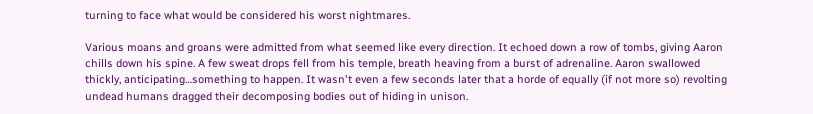turning to face what would be considered his worst nightmares.

Various moans and groans were admitted from what seemed like every direction. It echoed down a row of tombs, giving Aaron chills down his spine. A few sweat drops fell from his temple, breath heaving from a burst of adrenaline. Aaron swallowed thickly, anticipating…something to happen. It wasn't even a few seconds later that a horde of equally (if not more so) revolting undead humans dragged their decomposing bodies out of hiding in unison.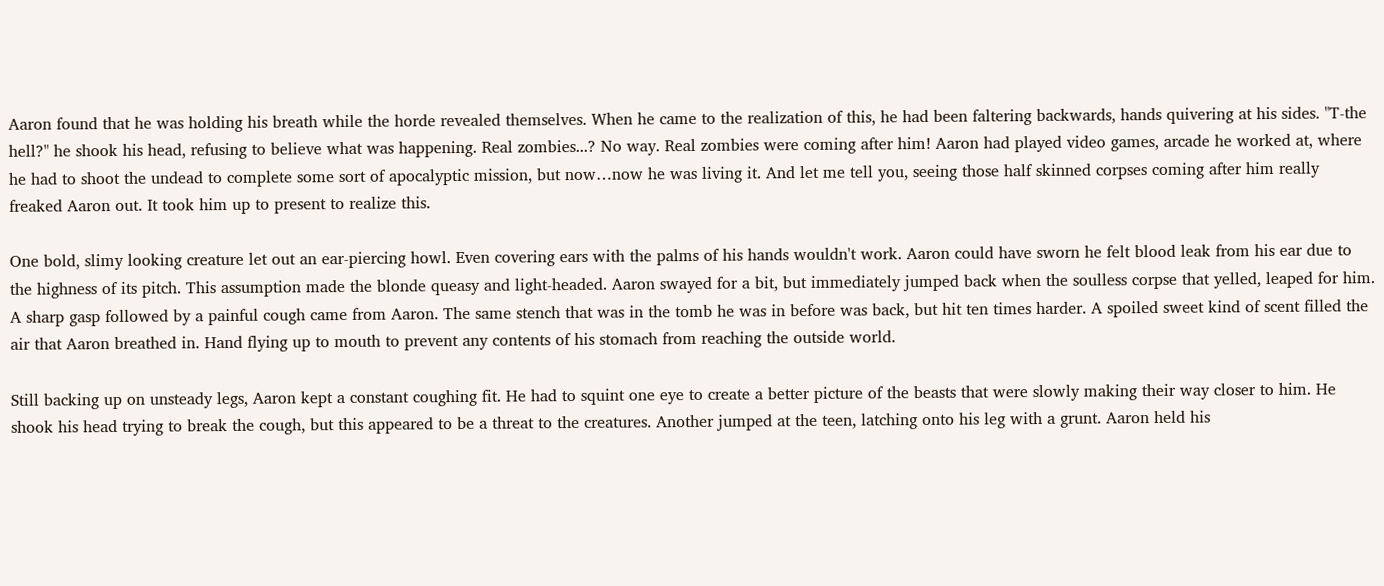Aaron found that he was holding his breath while the horde revealed themselves. When he came to the realization of this, he had been faltering backwards, hands quivering at his sides. "T-the hell?" he shook his head, refusing to believe what was happening. Real zombies...? No way. Real zombies were coming after him! Aaron had played video games, arcade he worked at, where he had to shoot the undead to complete some sort of apocalyptic mission, but now…now he was living it. And let me tell you, seeing those half skinned corpses coming after him really freaked Aaron out. It took him up to present to realize this.

One bold, slimy looking creature let out an ear-piercing howl. Even covering ears with the palms of his hands wouldn't work. Aaron could have sworn he felt blood leak from his ear due to the highness of its pitch. This assumption made the blonde queasy and light-headed. Aaron swayed for a bit, but immediately jumped back when the soulless corpse that yelled, leaped for him. A sharp gasp followed by a painful cough came from Aaron. The same stench that was in the tomb he was in before was back, but hit ten times harder. A spoiled sweet kind of scent filled the air that Aaron breathed in. Hand flying up to mouth to prevent any contents of his stomach from reaching the outside world.

Still backing up on unsteady legs, Aaron kept a constant coughing fit. He had to squint one eye to create a better picture of the beasts that were slowly making their way closer to him. He shook his head trying to break the cough, but this appeared to be a threat to the creatures. Another jumped at the teen, latching onto his leg with a grunt. Aaron held his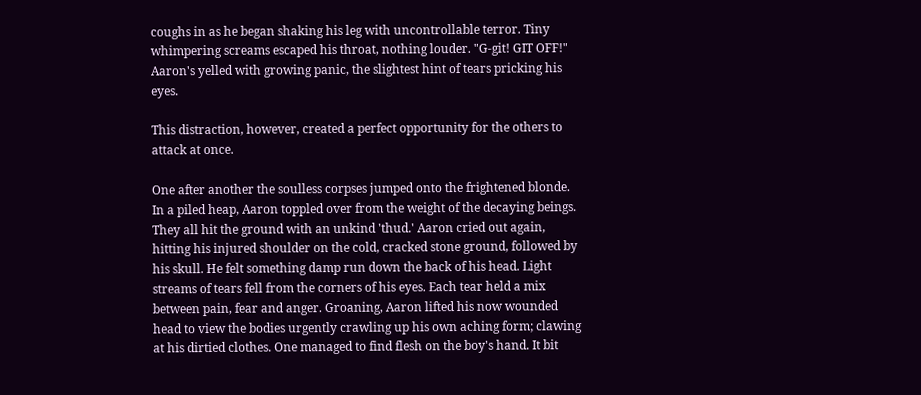coughs in as he began shaking his leg with uncontrollable terror. Tiny whimpering screams escaped his throat, nothing louder. "G-git! GIT OFF!" Aaron's yelled with growing panic, the slightest hint of tears pricking his eyes.

This distraction, however, created a perfect opportunity for the others to attack at once.

One after another the soulless corpses jumped onto the frightened blonde. In a piled heap, Aaron toppled over from the weight of the decaying beings. They all hit the ground with an unkind 'thud.' Aaron cried out again, hitting his injured shoulder on the cold, cracked stone ground, followed by his skull. He felt something damp run down the back of his head. Light streams of tears fell from the corners of his eyes. Each tear held a mix between pain, fear and anger. Groaning, Aaron lifted his now wounded head to view the bodies urgently crawling up his own aching form; clawing at his dirtied clothes. One managed to find flesh on the boy's hand. It bit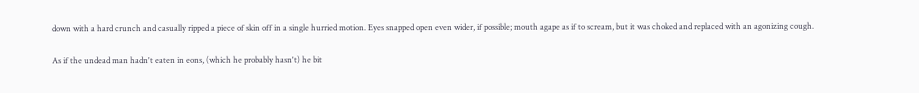down with a hard crunch and casually ripped a piece of skin off in a single hurried motion. Eyes snapped open even wider, if possible; mouth agape as if to scream, but it was choked and replaced with an agonizing cough.

As if the undead man hadn't eaten in eons, (which he probably hasn't) he bit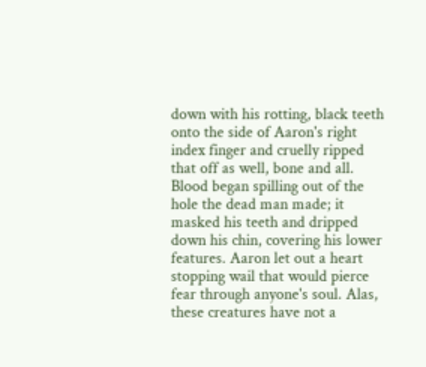down with his rotting, black teeth onto the side of Aaron's right index finger and cruelly ripped that off as well, bone and all. Blood began spilling out of the hole the dead man made; it masked his teeth and dripped down his chin, covering his lower features. Aaron let out a heart stopping wail that would pierce fear through anyone's soul. Alas, these creatures have not a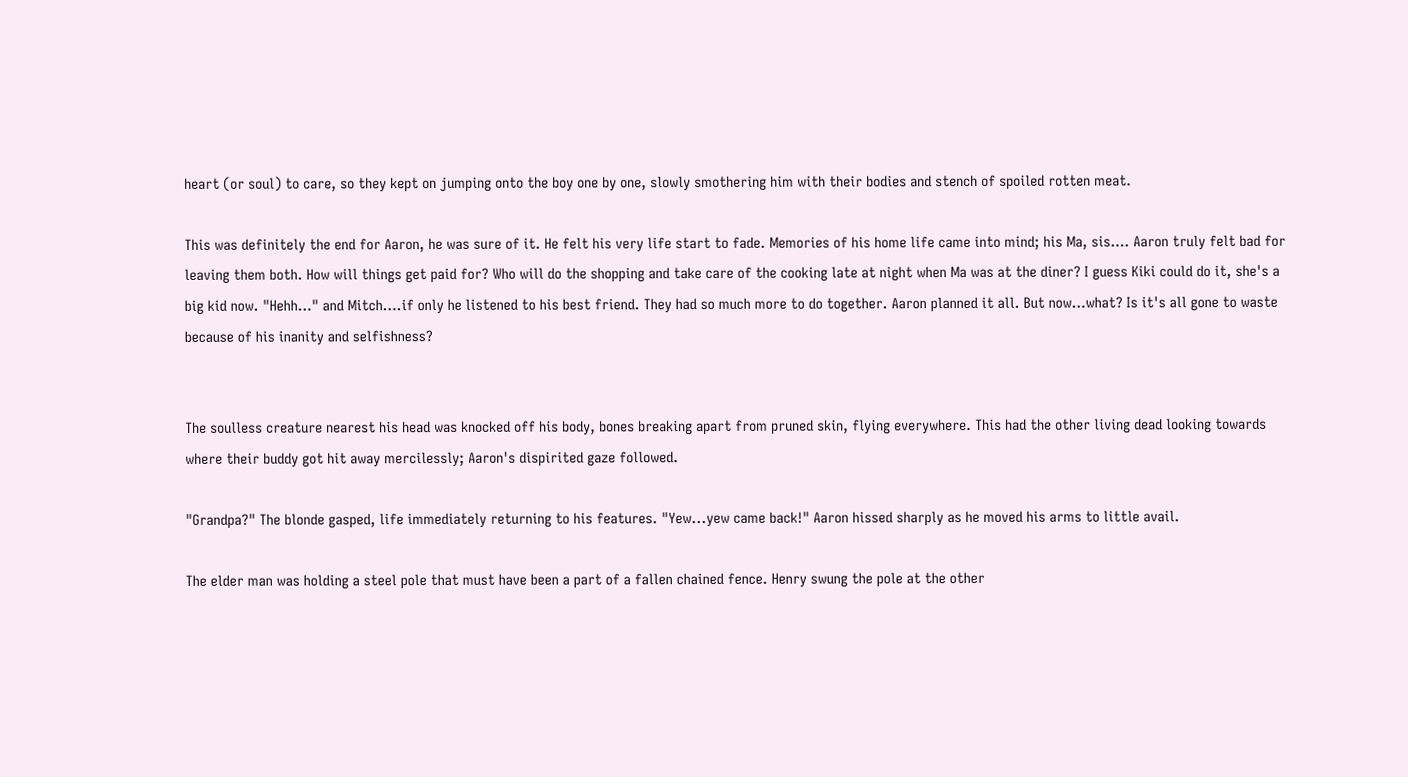heart (or soul) to care, so they kept on jumping onto the boy one by one, slowly smothering him with their bodies and stench of spoiled rotten meat.

This was definitely the end for Aaron, he was sure of it. He felt his very life start to fade. Memories of his home life came into mind; his Ma, sis…. Aaron truly felt bad for leaving them both. How will things get paid for? Who will do the shopping and take care of the cooking late at night when Ma was at the diner? I guess Kiki could do it, she's a big kid now. "Hehh…" and Mitch….if only he listened to his best friend. They had so much more to do together. Aaron planned it all. But now…what? Is it's all gone to waste because of his inanity and selfishness?


The soulless creature nearest his head was knocked off his body, bones breaking apart from pruned skin, flying everywhere. This had the other living dead looking towards where their buddy got hit away mercilessly; Aaron's dispirited gaze followed.

"Grandpa?" The blonde gasped, life immediately returning to his features. "Yew...yew came back!" Aaron hissed sharply as he moved his arms to little avail.

The elder man was holding a steel pole that must have been a part of a fallen chained fence. Henry swung the pole at the other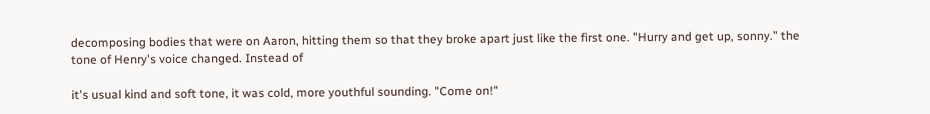decomposing bodies that were on Aaron, hitting them so that they broke apart just like the first one. "Hurry and get up, sonny." the tone of Henry's voice changed. Instead of

it's usual kind and soft tone, it was cold, more youthful sounding. "Come on!"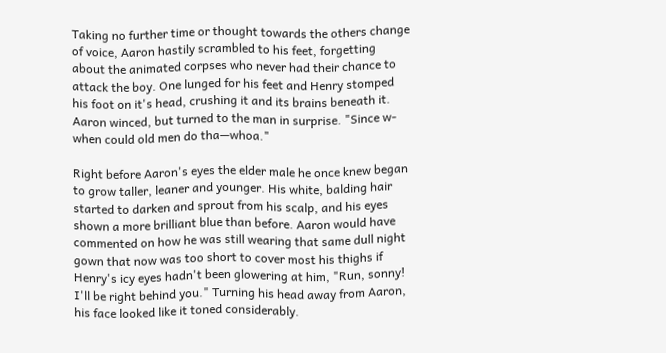Taking no further time or thought towards the others change of voice, Aaron hastily scrambled to his feet, forgetting about the animated corpses who never had their chance to attack the boy. One lunged for his feet and Henry stomped his foot on it's head, crushing it and its brains beneath it. Aaron winced, but turned to the man in surprise. "Since w-when could old men do tha—whoa."

Right before Aaron's eyes the elder male he once knew began to grow taller, leaner and younger. His white, balding hair started to darken and sprout from his scalp, and his eyes shown a more brilliant blue than before. Aaron would have commented on how he was still wearing that same dull night gown that now was too short to cover most his thighs if Henry's icy eyes hadn't been glowering at him, "Run, sonny! I'll be right behind you." Turning his head away from Aaron, his face looked like it toned considerably.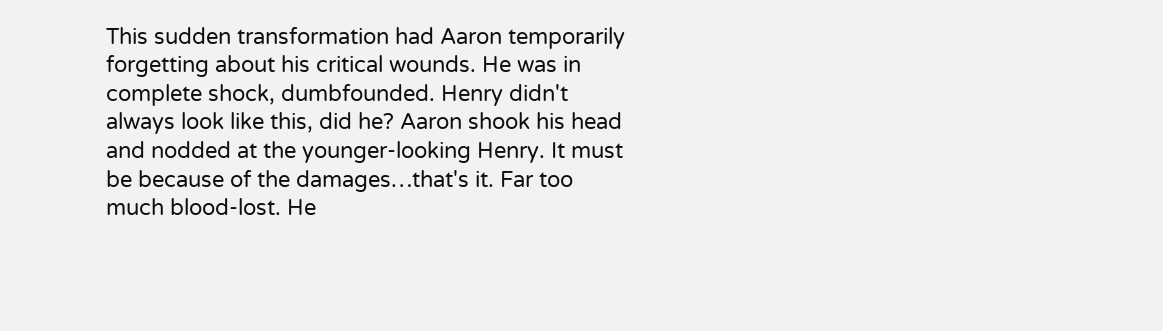This sudden transformation had Aaron temporarily forgetting about his critical wounds. He was in complete shock, dumbfounded. Henry didn't always look like this, did he? Aaron shook his head and nodded at the younger-looking Henry. It must be because of the damages…that's it. Far too much blood-lost. He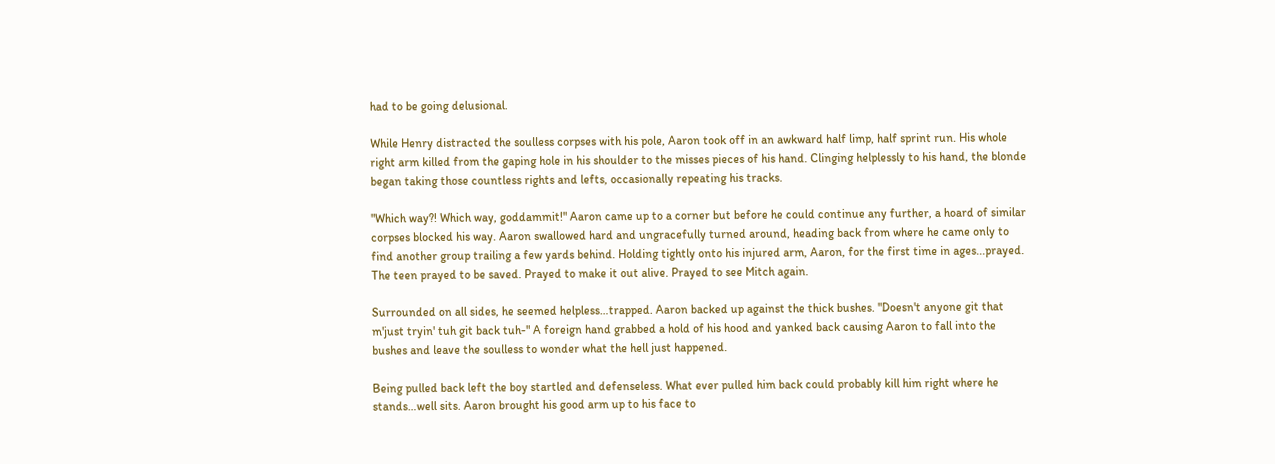had to be going delusional.

While Henry distracted the soulless corpses with his pole, Aaron took off in an awkward half limp, half sprint run. His whole right arm killed from the gaping hole in his shoulder to the misses pieces of his hand. Clinging helplessly to his hand, the blonde began taking those countless rights and lefts, occasionally repeating his tracks.

"Which way?! Which way, goddammit!" Aaron came up to a corner but before he could continue any further, a hoard of similar corpses blocked his way. Aaron swallowed hard and ungracefully turned around, heading back from where he came only to find another group trailing a few yards behind. Holding tightly onto his injured arm, Aaron, for the first time in ages...prayed. The teen prayed to be saved. Prayed to make it out alive. Prayed to see Mitch again.

Surrounded on all sides, he seemed helpless…trapped. Aaron backed up against the thick bushes. "Doesn't anyone git that m'just tryin' tuh git back tuh-" A foreign hand grabbed a hold of his hood and yanked back causing Aaron to fall into the bushes and leave the soulless to wonder what the hell just happened.

Being pulled back left the boy startled and defenseless. What ever pulled him back could probably kill him right where he stands…well sits. Aaron brought his good arm up to his face to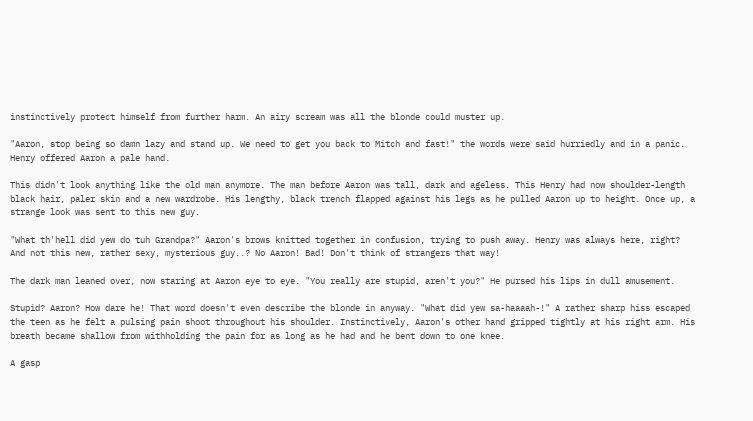instinctively protect himself from further harm. An airy scream was all the blonde could muster up.

"Aaron, stop being so damn lazy and stand up. We need to get you back to Mitch and fast!" the words were said hurriedly and in a panic. Henry offered Aaron a pale hand.

This didn't look anything like the old man anymore. The man before Aaron was tall, dark and ageless. This Henry had now shoulder-length black hair, paler skin and a new wardrobe. His lengthy, black trench flapped against his legs as he pulled Aaron up to height. Once up, a strange look was sent to this new guy.

"What th'hell did yew do tuh Grandpa?" Aaron's brows knitted together in confusion, trying to push away. Henry was always here, right? And not this new, rather sexy, mysterious guy..? No Aaron! Bad! Don't think of strangers that way!

The dark man leaned over, now staring at Aaron eye to eye. "You really are stupid, aren't you?" He pursed his lips in dull amusement.

Stupid? Aaron? How dare he! That word doesn't even describe the blonde in anyway. "What did yew sa-haaaah-!" A rather sharp hiss escaped the teen as he felt a pulsing pain shoot throughout his shoulder. Instinctively, Aaron's other hand gripped tightly at his right arm. His breath became shallow from withholding the pain for as long as he had and he bent down to one knee.

A gasp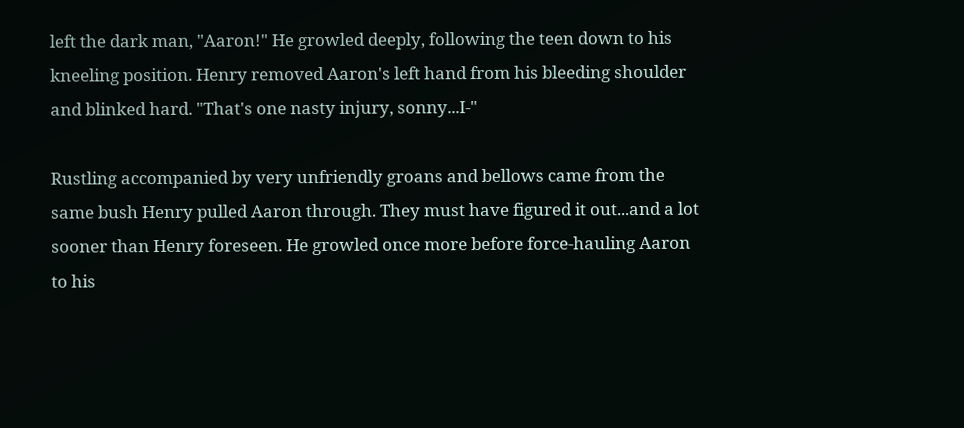left the dark man, "Aaron!" He growled deeply, following the teen down to his kneeling position. Henry removed Aaron's left hand from his bleeding shoulder and blinked hard. "That's one nasty injury, sonny...I-"

Rustling accompanied by very unfriendly groans and bellows came from the same bush Henry pulled Aaron through. They must have figured it out...and a lot sooner than Henry foreseen. He growled once more before force-hauling Aaron to his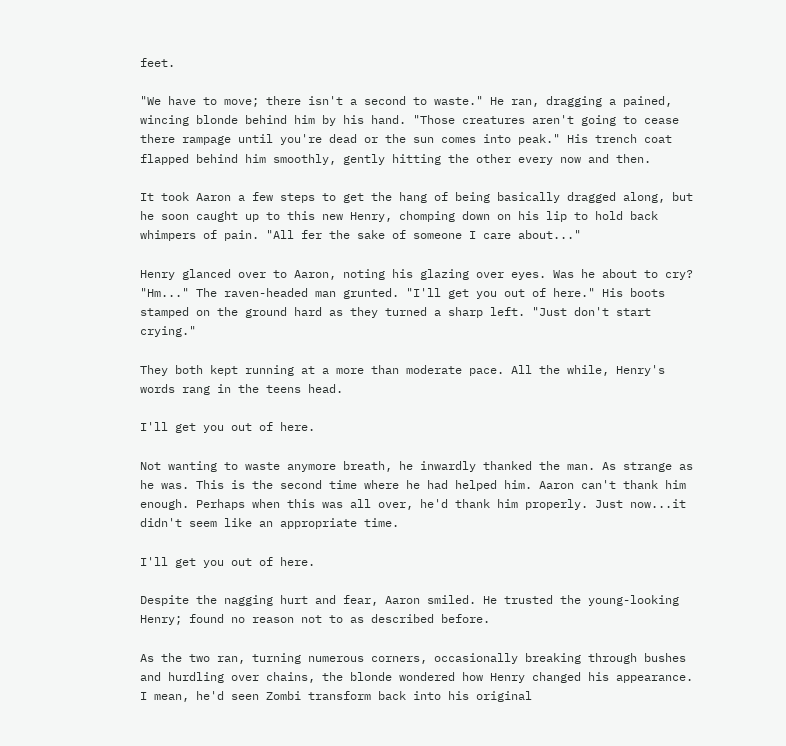feet.

"We have to move; there isn't a second to waste." He ran, dragging a pained, wincing blonde behind him by his hand. "Those creatures aren't going to cease there rampage until you're dead or the sun comes into peak." His trench coat flapped behind him smoothly, gently hitting the other every now and then.

It took Aaron a few steps to get the hang of being basically dragged along, but he soon caught up to this new Henry, chomping down on his lip to hold back whimpers of pain. "All fer the sake of someone I care about..."

Henry glanced over to Aaron, noting his glazing over eyes. Was he about to cry? "Hm..." The raven-headed man grunted. "I'll get you out of here." His boots stamped on the ground hard as they turned a sharp left. "Just don't start crying."

They both kept running at a more than moderate pace. All the while, Henry's words rang in the teens head.

I'll get you out of here.

Not wanting to waste anymore breath, he inwardly thanked the man. As strange as he was. This is the second time where he had helped him. Aaron can't thank him enough. Perhaps when this was all over, he'd thank him properly. Just now...it didn't seem like an appropriate time.

I'll get you out of here.

Despite the nagging hurt and fear, Aaron smiled. He trusted the young-looking Henry; found no reason not to as described before.

As the two ran, turning numerous corners, occasionally breaking through bushes and hurdling over chains, the blonde wondered how Henry changed his appearance. I mean, he'd seen Zombi transform back into his original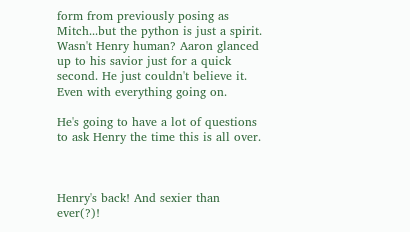form from previously posing as Mitch...but the python is just a spirit. Wasn't Henry human? Aaron glanced up to his savior just for a quick second. He just couldn't believe it. Even with everything going on.

He's going to have a lot of questions to ask Henry the time this is all over.



Henry's back! And sexier than ever(?)!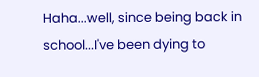Haha...well, since being back in school...I've been dying to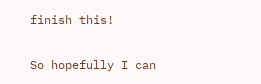finish this!

So hopefully I can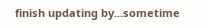finish updating by...sometime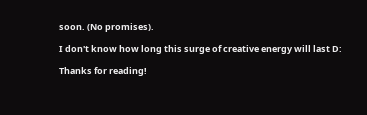soon. (No promises).

I don't know how long this surge of creative energy will last D:

Thanks for reading!